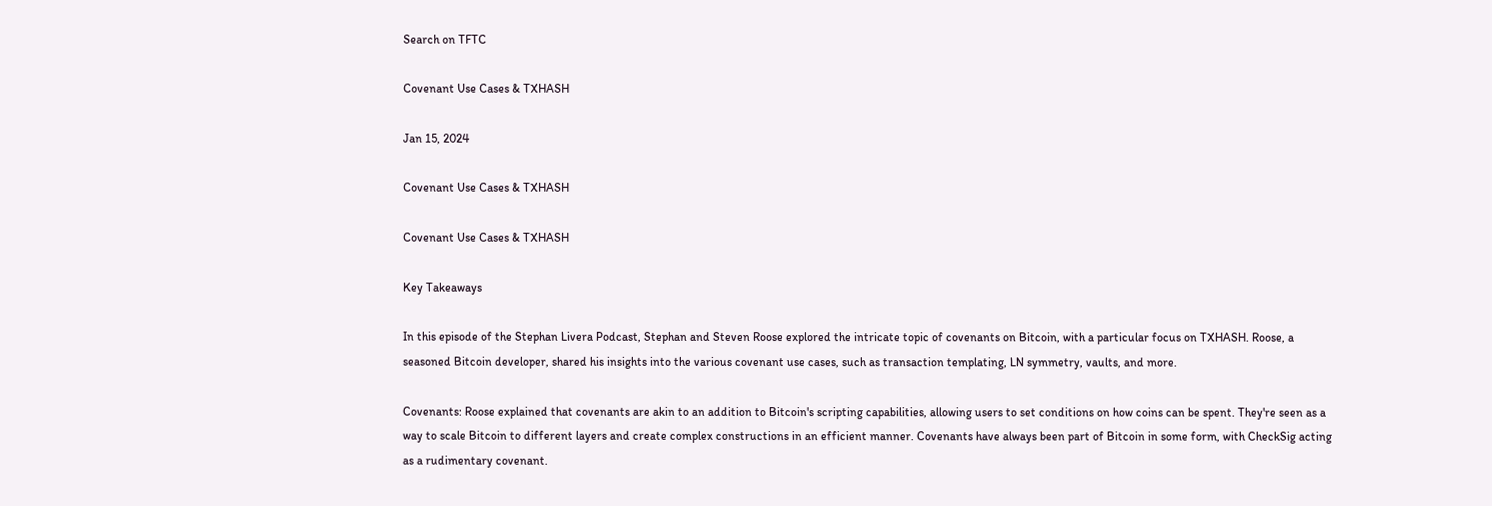Search on TFTC

Covenant Use Cases & TXHASH

Jan 15, 2024

Covenant Use Cases & TXHASH

Covenant Use Cases & TXHASH

Key Takeaways

In this episode of the Stephan Livera Podcast, Stephan and Steven Roose explored the intricate topic of covenants on Bitcoin, with a particular focus on TXHASH. Roose, a seasoned Bitcoin developer, shared his insights into the various covenant use cases, such as transaction templating, LN symmetry, vaults, and more.

Covenants: Roose explained that covenants are akin to an addition to Bitcoin's scripting capabilities, allowing users to set conditions on how coins can be spent. They're seen as a way to scale Bitcoin to different layers and create complex constructions in an efficient manner. Covenants have always been part of Bitcoin in some form, with CheckSig acting as a rudimentary covenant.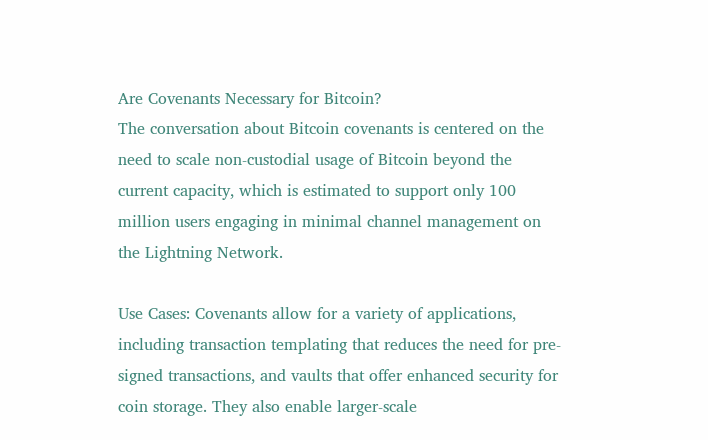Are Covenants Necessary for Bitcoin?
The conversation about Bitcoin covenants is centered on the need to scale non-custodial usage of Bitcoin beyond the current capacity, which is estimated to support only 100 million users engaging in minimal channel management on the Lightning Network.

Use Cases: Covenants allow for a variety of applications, including transaction templating that reduces the need for pre-signed transactions, and vaults that offer enhanced security for coin storage. They also enable larger-scale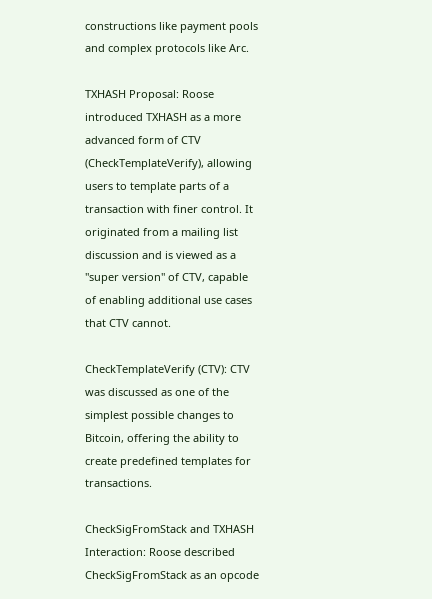constructions like payment pools and complex protocols like Arc.

TXHASH Proposal: Roose introduced TXHASH as a more advanced form of CTV (CheckTemplateVerify), allowing users to template parts of a transaction with finer control. It originated from a mailing list discussion and is viewed as a "super version" of CTV, capable of enabling additional use cases that CTV cannot.

CheckTemplateVerify (CTV): CTV was discussed as one of the simplest possible changes to Bitcoin, offering the ability to create predefined templates for transactions.

CheckSigFromStack and TXHASH Interaction: Roose described CheckSigFromStack as an opcode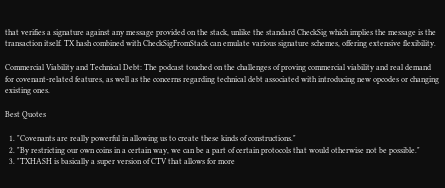that verifies a signature against any message provided on the stack, unlike the standard CheckSig which implies the message is the transaction itself. TX hash combined with CheckSigFromStack can emulate various signature schemes, offering extensive flexibility.

Commercial Viability and Technical Debt: The podcast touched on the challenges of proving commercial viability and real demand for covenant-related features, as well as the concerns regarding technical debt associated with introducing new opcodes or changing existing ones.

Best Quotes

  1. "Covenants are really powerful in allowing us to create these kinds of constructions."
  2. "By restricting our own coins in a certain way, we can be a part of certain protocols that would otherwise not be possible."
  3. "TXHASH is basically a super version of CTV that allows for more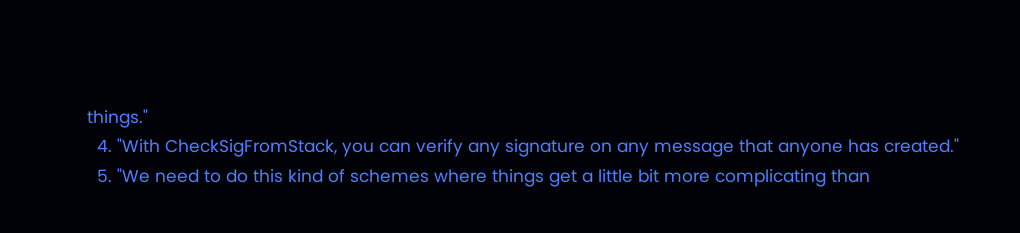things."
  4. "With CheckSigFromStack, you can verify any signature on any message that anyone has created."
  5. "We need to do this kind of schemes where things get a little bit more complicating than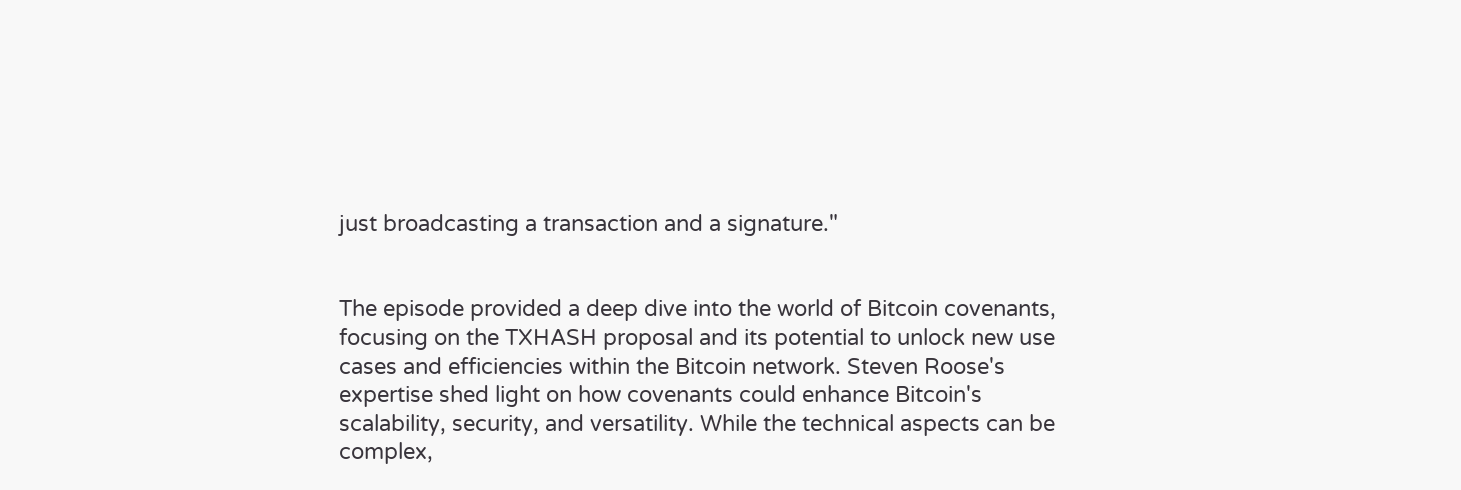just broadcasting a transaction and a signature."


The episode provided a deep dive into the world of Bitcoin covenants, focusing on the TXHASH proposal and its potential to unlock new use cases and efficiencies within the Bitcoin network. Steven Roose's expertise shed light on how covenants could enhance Bitcoin's scalability, security, and versatility. While the technical aspects can be complex,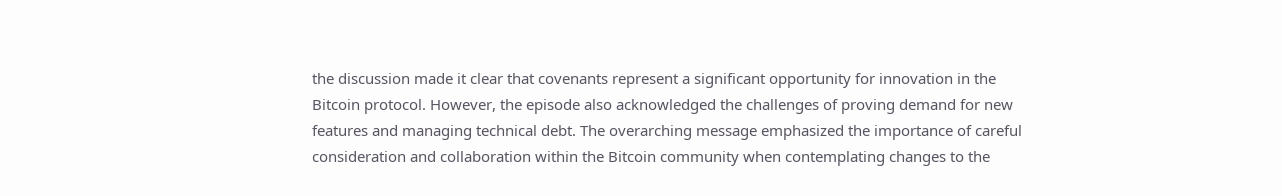the discussion made it clear that covenants represent a significant opportunity for innovation in the Bitcoin protocol. However, the episode also acknowledged the challenges of proving demand for new features and managing technical debt. The overarching message emphasized the importance of careful consideration and collaboration within the Bitcoin community when contemplating changes to the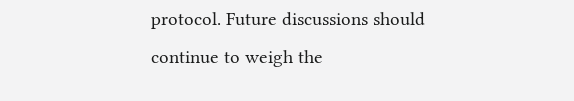protocol. Future discussions should continue to weigh the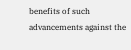benefits of such advancements against the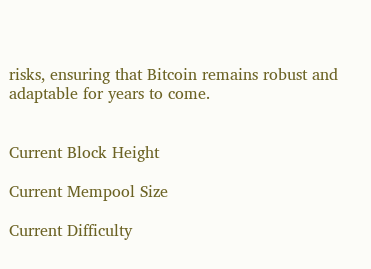risks, ensuring that Bitcoin remains robust and adaptable for years to come.


Current Block Height

Current Mempool Size

Current Difficulty